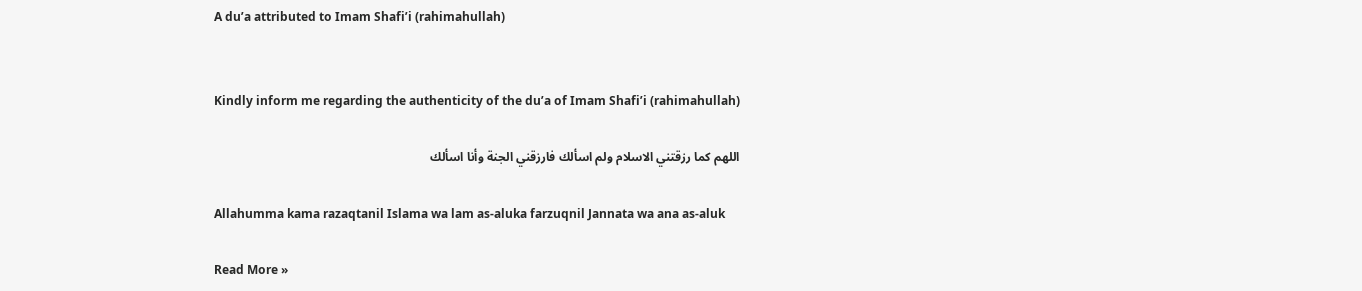A du’a attributed to Imam Shafi’i (rahimahullah)


Kindly inform me regarding the authenticity of the du’a of Imam Shafi’i (rahimahullah)

اللهم كما رزقتني الاسلام ولم اسألك فارزقني الجنة وأنا اسألك

Allahumma kama razaqtanil Islama wa lam as-aluka farzuqnil Jannata wa ana as-aluk

Read More »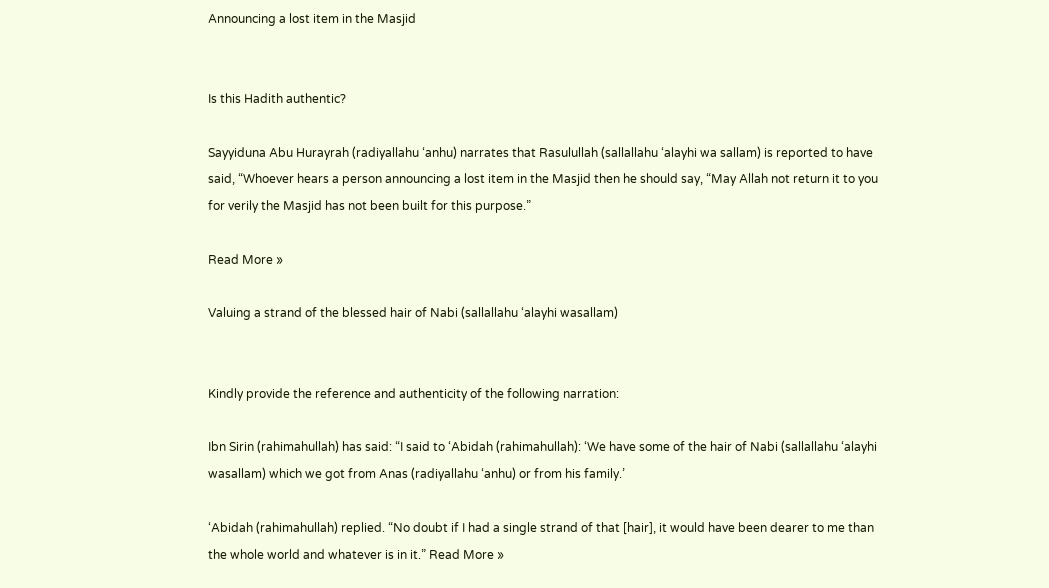Announcing a lost item in the Masjid


Is this Hadith authentic?

Sayyiduna Abu Hurayrah (radiyallahu ‘anhu) narrates that Rasulullah (sallallahu ‘alayhi wa sallam) is reported to have said, “Whoever hears a person announcing a lost item in the Masjid then he should say, “May Allah not return it to you for verily the Masjid has not been built for this purpose.”

Read More »

Valuing a strand of the blessed hair of Nabi (sallallahu ‘alayhi wasallam)


Kindly provide the reference and authenticity of the following narration:

Ibn Sirin (rahimahullah) has said: “I said to ‘Abidah (rahimahullah): ‘We have some of the hair of Nabi (sallallahu ‘alayhi wasallam) which we got from Anas (radiyallahu ‘anhu) or from his family.’

‘Abidah (rahimahullah) replied. “No doubt if I had a single strand of that [hair], it would have been dearer to me than the whole world and whatever is in it.” Read More »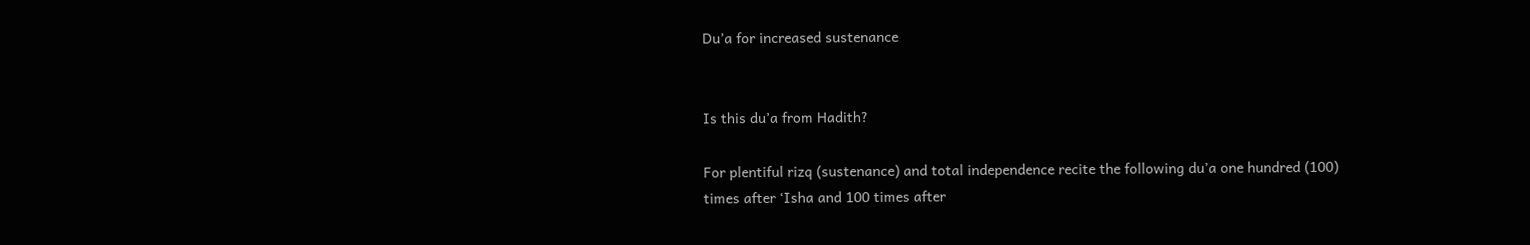Du’a for increased sustenance


Is this du’a from Hadith?

For plentiful rizq (sustenance) and total independence recite the following du’a one hundred (100) times after ‘Isha and 100 times after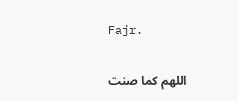Fajr.

اللهم كما صنت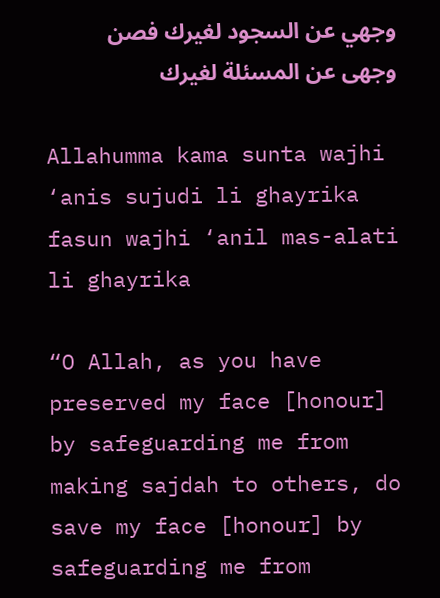وجهي عن السجود لغيرك فصن وجهى عن المسئلة لغيرك

Allahumma kama sunta wajhi ‘anis sujudi li ghayrika fasun wajhi ‘anil mas-alati li ghayrika

“O Allah, as you have preserved my face [honour] by safeguarding me from making sajdah to others, do save my face [honour] by safeguarding me from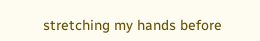stretching my hands before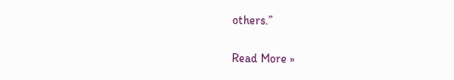others.”

Read More »